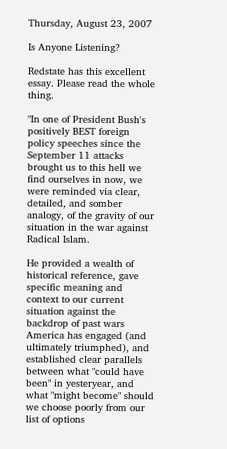Thursday, August 23, 2007

Is Anyone Listening?

Redstate has this excellent essay. Please read the whole thing.

"In one of President Bush's positively BEST foreign policy speeches since the September 11 attacks brought us to this hell we find ourselves in now, we were reminded via clear, detailed, and somber analogy, of the gravity of our situation in the war against Radical Islam.

He provided a wealth of historical reference, gave specific meaning and context to our current situation against the backdrop of past wars America has engaged (and ultimately triumphed), and established clear parallels between what "could have been" in yesteryear, and what "might become" should we choose poorly from our list of options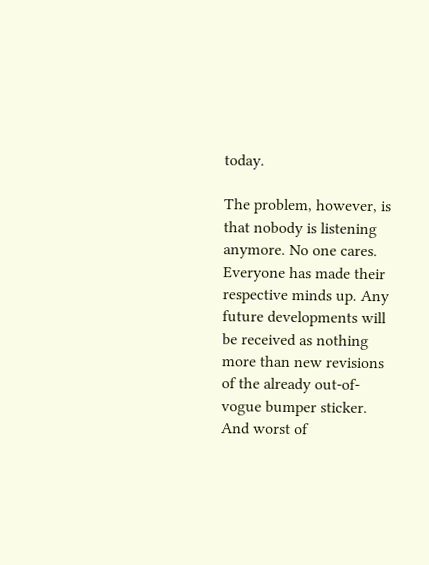today.

The problem, however, is that nobody is listening anymore. No one cares. Everyone has made their respective minds up. Any future developments will be received as nothing more than new revisions of the already out-of-vogue bumper sticker. And worst of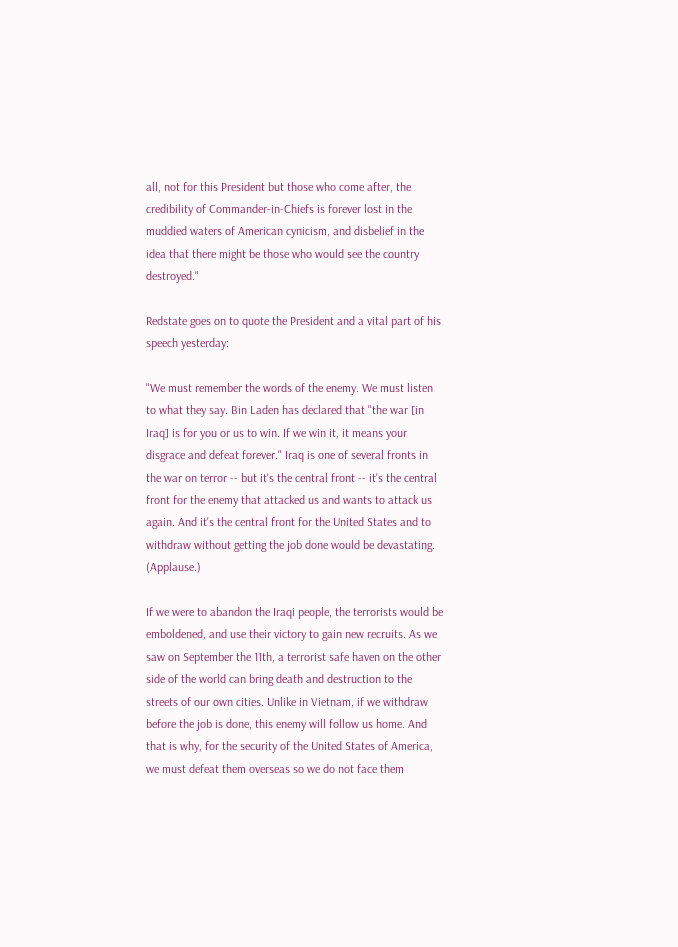all, not for this President but those who come after, the credibility of Commander-in-Chiefs is forever lost in the muddied waters of American cynicism, and disbelief in the idea that there might be those who would see the country destroyed."

Redstate goes on to quote the President and a vital part of his speech yesterday:

"We must remember the words of the enemy. We must listen to what they say. Bin Laden has declared that "the war [in Iraq] is for you or us to win. If we win it, it means your disgrace and defeat forever." Iraq is one of several fronts in the war on terror -- but it's the central front -- it's the central front for the enemy that attacked us and wants to attack us again. And it's the central front for the United States and to withdraw without getting the job done would be devastating. (Applause.)

If we were to abandon the Iraqi people, the terrorists would be emboldened, and use their victory to gain new recruits. As we saw on September the 11th, a terrorist safe haven on the other side of the world can bring death and destruction to the streets of our own cities. Unlike in Vietnam, if we withdraw before the job is done, this enemy will follow us home. And that is why, for the security of the United States of America, we must defeat them overseas so we do not face them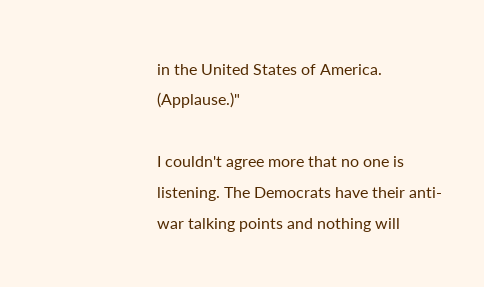in the United States of America. (Applause.)"

I couldn't agree more that no one is listening. The Democrats have their anti-war talking points and nothing will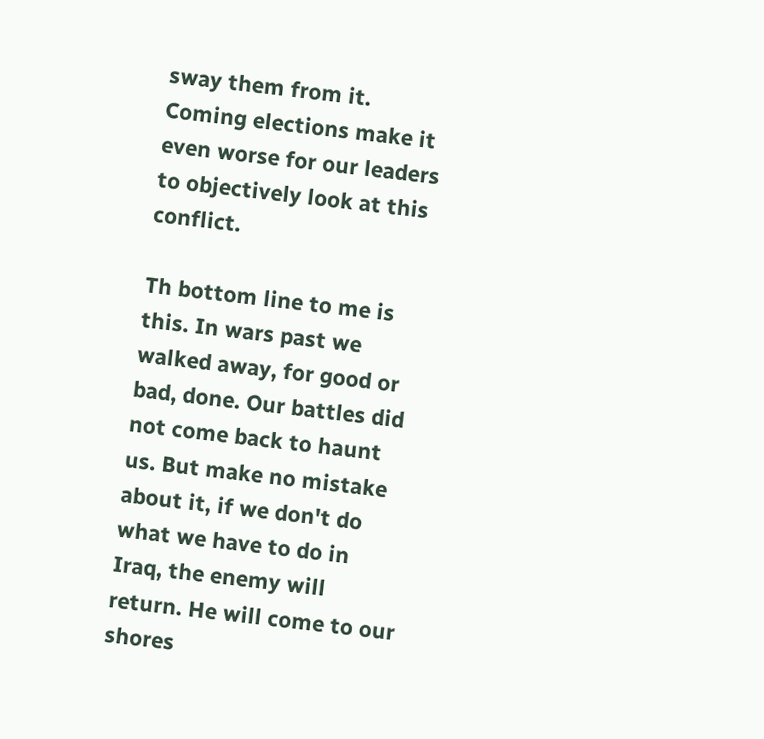sway them from it. Coming elections make it even worse for our leaders to objectively look at this conflict.

Th bottom line to me is this. In wars past we walked away, for good or bad, done. Our battles did not come back to haunt us. But make no mistake about it, if we don't do what we have to do in Iraq, the enemy will return. He will come to our shores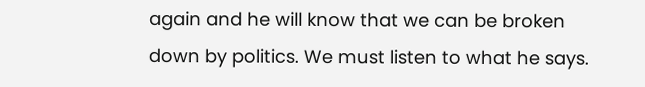again and he will know that we can be broken down by politics. We must listen to what he says.